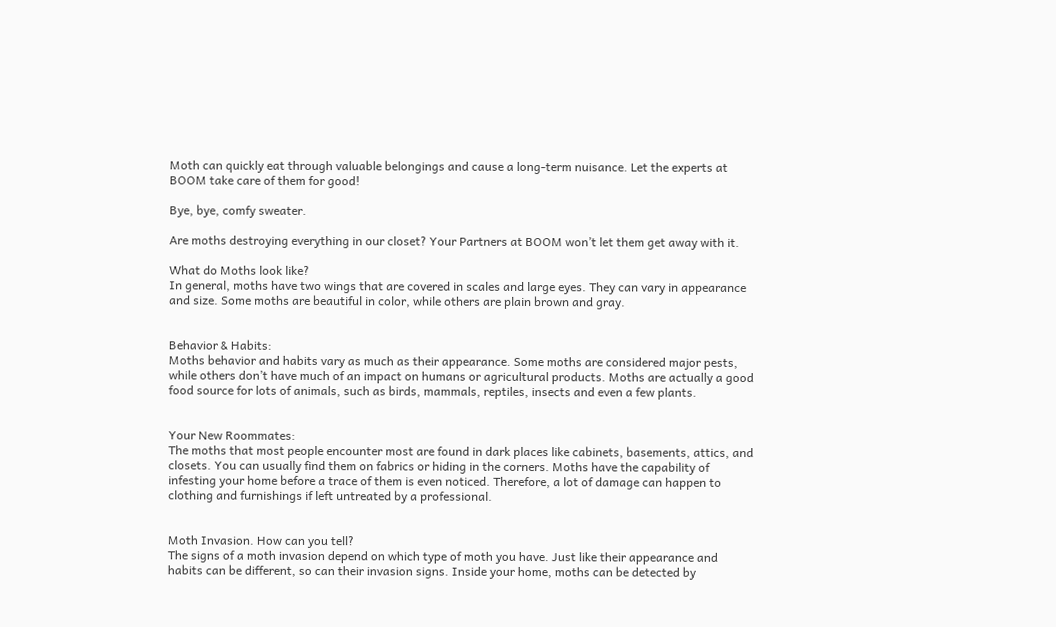Moth can quickly eat through valuable belongings and cause a long-term nuisance. Let the experts at BOOM take care of them for good!

Bye, bye, comfy sweater.

Are moths destroying everything in our closet? Your Partners at BOOM won’t let them get away with it.

What do Moths look like?
In general, moths have two wings that are covered in scales and large eyes. They can vary in appearance and size. Some moths are beautiful in color, while others are plain brown and gray.


Behavior & Habits:
Moths behavior and habits vary as much as their appearance. Some moths are considered major pests, while others don’t have much of an impact on humans or agricultural products. Moths are actually a good food source for lots of animals, such as birds, mammals, reptiles, insects and even a few plants.


Your New Roommates:
The moths that most people encounter most are found in dark places like cabinets, basements, attics, and closets. You can usually find them on fabrics or hiding in the corners. Moths have the capability of infesting your home before a trace of them is even noticed. Therefore, a lot of damage can happen to clothing and furnishings if left untreated by a professional.


Moth Invasion. How can you tell?
The signs of a moth invasion depend on which type of moth you have. Just like their appearance and habits can be different, so can their invasion signs. Inside your home, moths can be detected by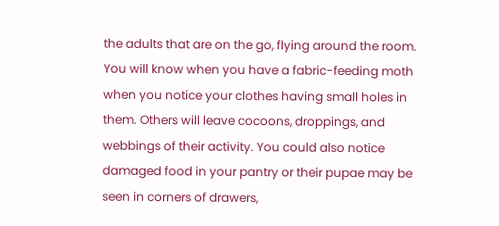the adults that are on the go, flying around the room. You will know when you have a fabric-feeding moth when you notice your clothes having small holes in them. Others will leave cocoons, droppings, and webbings of their activity. You could also notice damaged food in your pantry or their pupae may be seen in corners of drawers,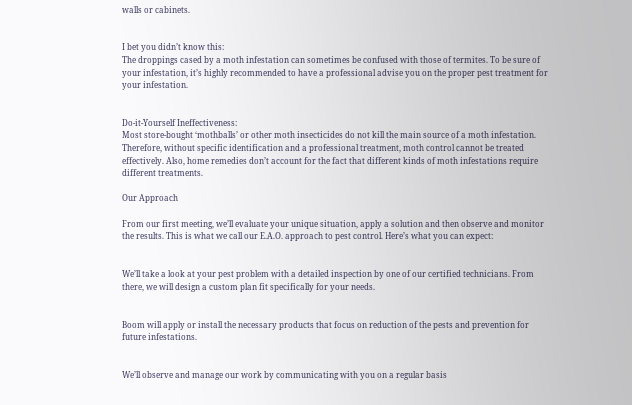walls or cabinets.


I bet you didn’t know this:
The droppings cased by a moth infestation can sometimes be confused with those of termites. To be sure of your infestation, it’s highly recommended to have a professional advise you on the proper pest treatment for your infestation.


Do-it-Yourself Ineffectiveness:
Most store-bought ‘mothballs’ or other moth insecticides do not kill the main source of a moth infestation. Therefore, without specific identification and a professional treatment, moth control cannot be treated effectively. Also, home remedies don’t account for the fact that different kinds of moth infestations require different treatments.

Our Approach

From our first meeting, we’ll evaluate your unique situation, apply a solution and then observe and monitor the results. This is what we call our E.A.O. approach to pest control. Here’s what you can expect:


We’ll take a look at your pest problem with a detailed inspection by one of our certified technicians. From there, we will design a custom plan fit specifically for your needs.


Boom will apply or install the necessary products that focus on reduction of the pests and prevention for future infestations.


We’ll observe and manage our work by communicating with you on a regular basis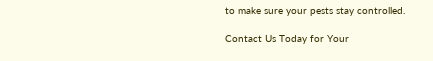to make sure your pests stay controlled.

Contact Us Today for Your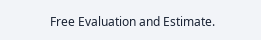Free Evaluation and Estimate.